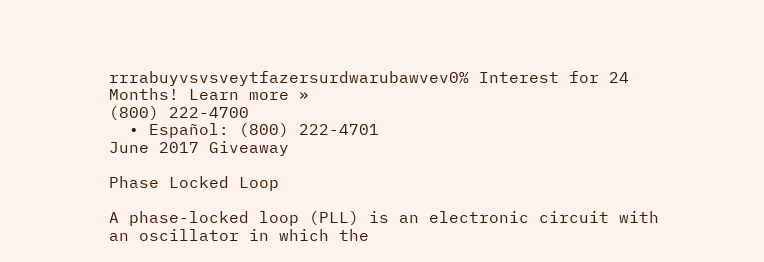rrrabuyvsvsveytfazersurdwarubawvev0% Interest for 24 Months! Learn more »
(800) 222-4700
  • Español: (800) 222-4701
June 2017 Giveaway

Phase Locked Loop

A phase-locked loop (PLL) is an electronic circuit with an oscillator in which the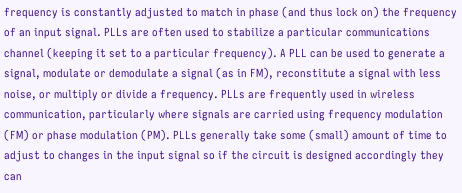frequency is constantly adjusted to match in phase (and thus lock on) the frequency of an input signal. PLLs are often used to stabilize a particular communications channel (keeping it set to a particular frequency). A PLL can be used to generate a signal, modulate or demodulate a signal (as in FM), reconstitute a signal with less noise, or multiply or divide a frequency. PLLs are frequently used in wireless communication, particularly where signals are carried using frequency modulation (FM) or phase modulation (PM). PLLs generally take some (small) amount of time to adjust to changes in the input signal so if the circuit is designed accordingly they can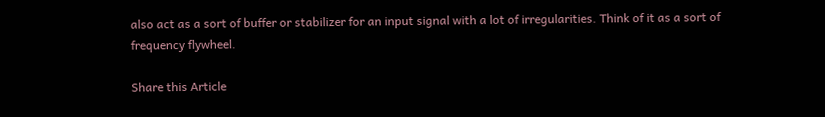also act as a sort of buffer or stabilizer for an input signal with a lot of irregularities. Think of it as a sort of frequency flywheel.

Share this Article